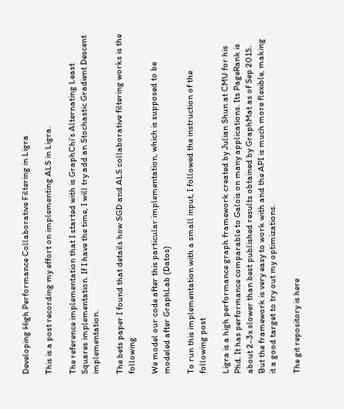Developing High Performance Collaborative Filtering in Ligra

This is a post recording my effort on implementing ALS in Ligra.

The reference implementation that I started with is GraphChi’s Alternating Least Squares implementation. If I have the time, I will try add an Stochastic Gradient Descent implementation.

The bets paper I found that details how SGD and ALS collaborative filtering works is the following

We model our code after this particular implementation, which is supposed to be modeled after GraphLab (Datos)

To run this implementation with a small input, I followed the instruction of the following post

Ligra is a high performance graph framework created by Julian Shun at CMU for his Phd. It has performance comparable to Galois on many applications. Its PageRank is about 2-3x slower than best published results obtained by GraphMat as of Sep 2015. But the framework is very easy to work with and the API is much more flexible, making it a good target to try out my optimizations.

The git repository is here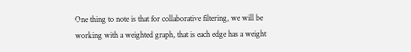One thing to note is that for collaborative filtering, we will be working with a weighted graph, that is each edge has a weight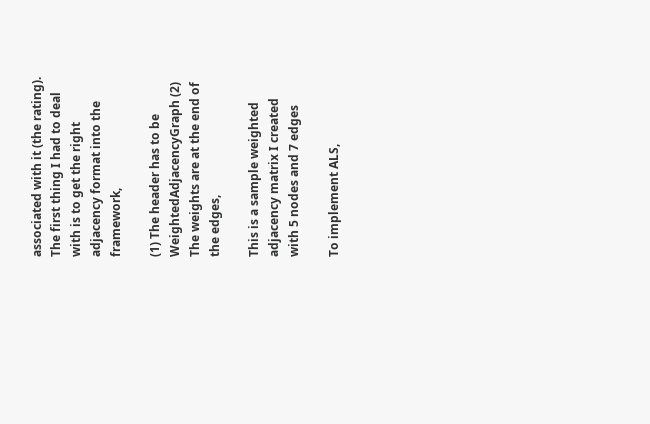associated with it (the rating). The first thing I had to deal with is to get the right adjacency format into the framework,

(1) The header has to be WeightedAdjacencyGraph (2) The weights are at the end of the edges,

This is a sample weighted adjacency matrix I created with 5 nodes and 7 edges

To implement ALS,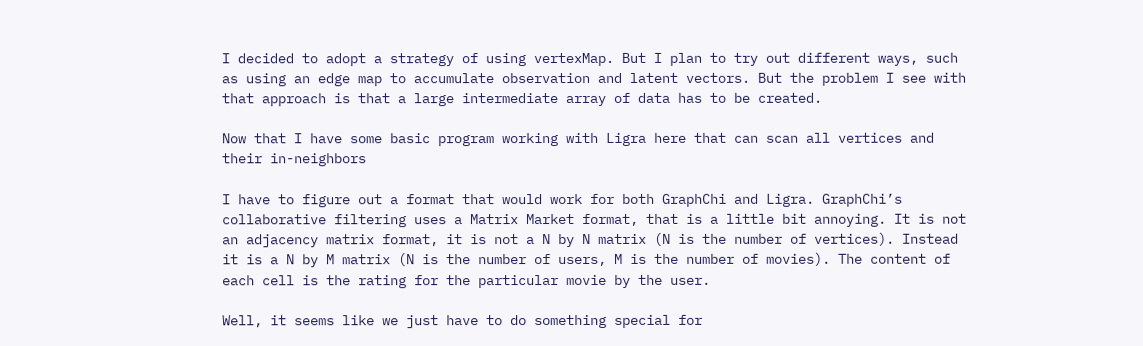I decided to adopt a strategy of using vertexMap. But I plan to try out different ways, such as using an edge map to accumulate observation and latent vectors. But the problem I see with that approach is that a large intermediate array of data has to be created.

Now that I have some basic program working with Ligra here that can scan all vertices and their in-neighbors

I have to figure out a format that would work for both GraphChi and Ligra. GraphChi’s collaborative filtering uses a Matrix Market format, that is a little bit annoying. It is not an adjacency matrix format, it is not a N by N matrix (N is the number of vertices). Instead it is a N by M matrix (N is the number of users, M is the number of movies). The content of each cell is the rating for the particular movie by the user.

Well, it seems like we just have to do something special for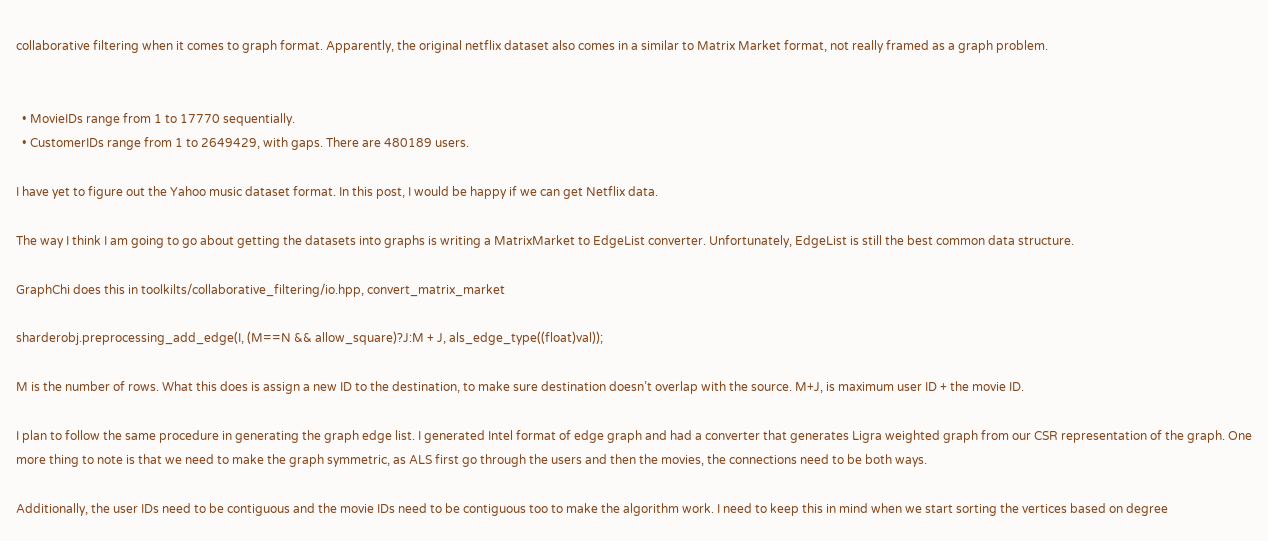collaborative filtering when it comes to graph format. Apparently, the original netflix dataset also comes in a similar to Matrix Market format, not really framed as a graph problem.


  • MovieIDs range from 1 to 17770 sequentially.
  • CustomerIDs range from 1 to 2649429, with gaps. There are 480189 users.

I have yet to figure out the Yahoo music dataset format. In this post, I would be happy if we can get Netflix data.

The way I think I am going to go about getting the datasets into graphs is writing a MatrixMarket to EdgeList converter. Unfortunately, EdgeList is still the best common data structure.

GraphChi does this in toolkilts/collaborative_filtering/io.hpp, convert_matrix_market

sharderobj.preprocessing_add_edge(I, (M==N && allow_square)?J:M + J, als_edge_type((float)val));

M is the number of rows. What this does is assign a new ID to the destination, to make sure destination doesn’t overlap with the source. M+J, is maximum user ID + the movie ID.

I plan to follow the same procedure in generating the graph edge list. I generated Intel format of edge graph and had a converter that generates Ligra weighted graph from our CSR representation of the graph. One more thing to note is that we need to make the graph symmetric, as ALS first go through the users and then the movies, the connections need to be both ways.

Additionally, the user IDs need to be contiguous and the movie IDs need to be contiguous too to make the algorithm work. I need to keep this in mind when we start sorting the vertices based on degree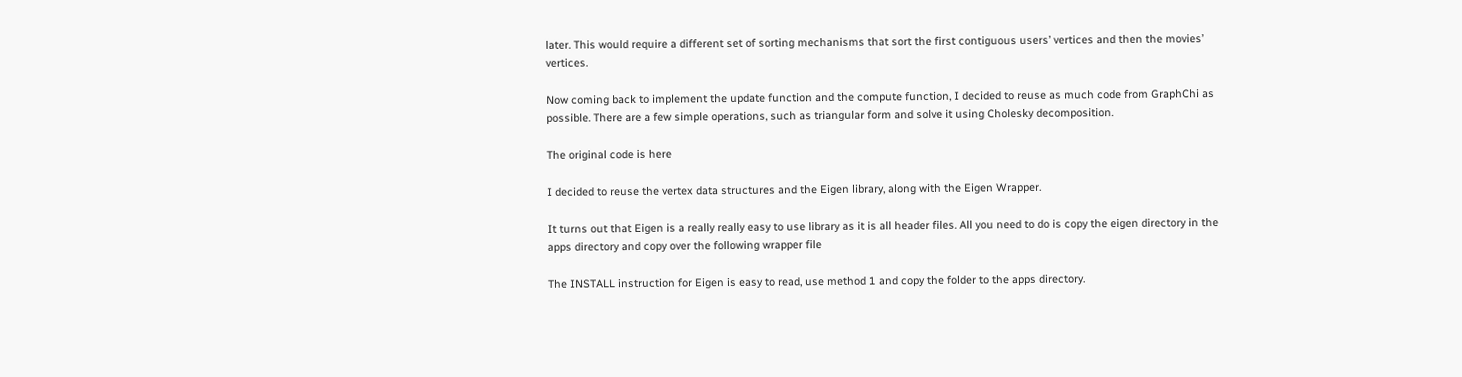later. This would require a different set of sorting mechanisms that sort the first contiguous users’ vertices and then the movies’ vertices.

Now coming back to implement the update function and the compute function, I decided to reuse as much code from GraphChi as possible. There are a few simple operations, such as triangular form and solve it using Cholesky decomposition.

The original code is here

I decided to reuse the vertex data structures and the Eigen library, along with the Eigen Wrapper.

It turns out that Eigen is a really really easy to use library as it is all header files. All you need to do is copy the eigen directory in the apps directory and copy over the following wrapper file

The INSTALL instruction for Eigen is easy to read, use method 1 and copy the folder to the apps directory.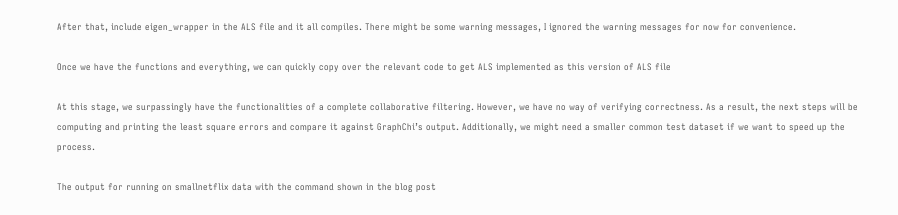After that, include eigen_wrapper in the ALS file and it all compiles. There might be some warning messages, I ignored the warning messages for now for convenience.

Once we have the functions and everything, we can quickly copy over the relevant code to get ALS implemented as this version of ALS file

At this stage, we surpassingly have the functionalities of a complete collaborative filtering. However, we have no way of verifying correctness. As a result, the next steps will be computing and printing the least square errors and compare it against GraphChi’s output. Additionally, we might need a smaller common test dataset if we want to speed up the process.

The output for running on smallnetflix data with the command shown in the blog post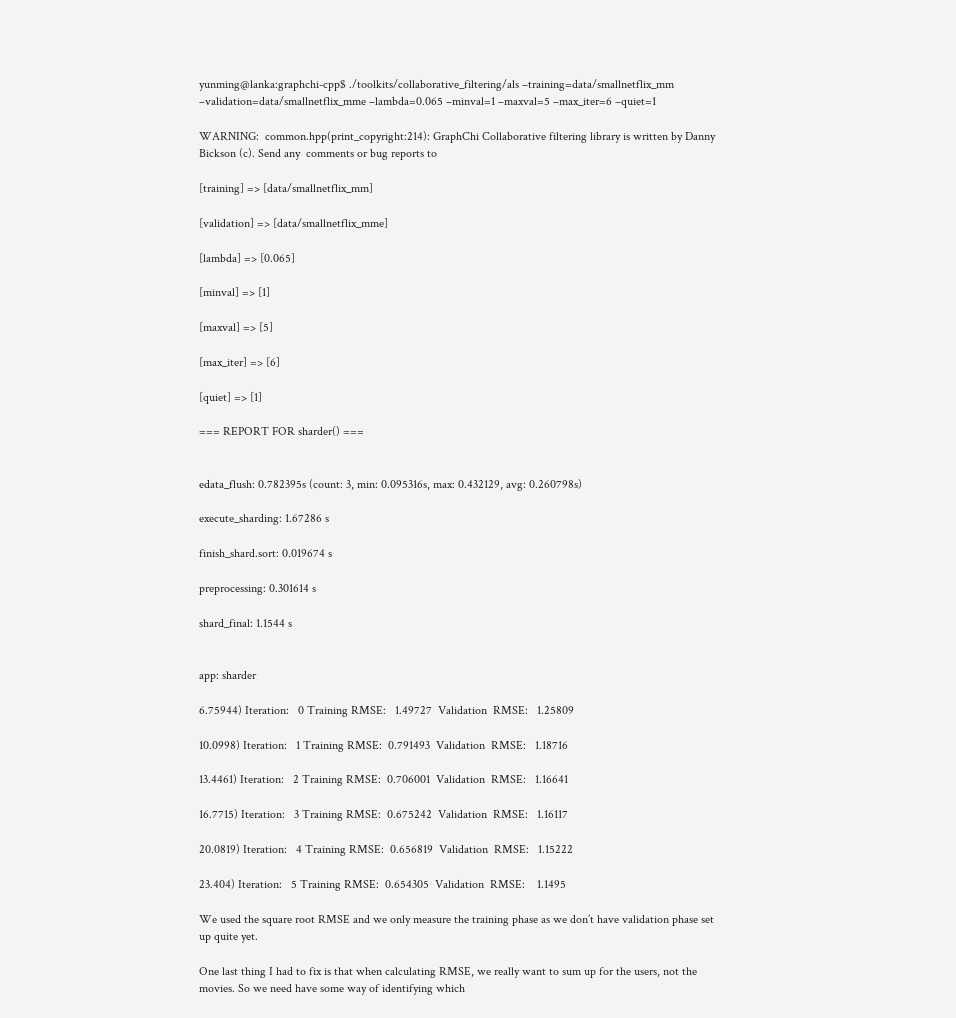yunming@lanka:graphchi-cpp$ ./toolkits/collaborative_filtering/als –training=data/smallnetflix_mm –validation=data/smallnetflix_mme –lambda=0.065 –minval=1 –maxval=5 –max_iter=6 –quiet=1

WARNING:  common.hpp(print_copyright:214): GraphChi Collaborative filtering library is written by Danny Bickson (c). Send any  comments or bug reports to

[training] => [data/smallnetflix_mm]

[validation] => [data/smallnetflix_mme]

[lambda] => [0.065]

[minval] => [1]

[maxval] => [5]

[max_iter] => [6]

[quiet] => [1]

=== REPORT FOR sharder() ===


edata_flush: 0.782395s (count: 3, min: 0.095316s, max: 0.432129, avg: 0.260798s)

execute_sharding: 1.67286 s

finish_shard.sort: 0.019674 s

preprocessing: 0.301614 s

shard_final: 1.1544 s


app: sharder

6.75944) Iteration:   0 Training RMSE:   1.49727  Validation  RMSE:   1.25809

10.0998) Iteration:   1 Training RMSE:  0.791493  Validation  RMSE:   1.18716

13.4461) Iteration:   2 Training RMSE:  0.706001  Validation  RMSE:   1.16641

16.7715) Iteration:   3 Training RMSE:  0.675242  Validation  RMSE:   1.16117

20.0819) Iteration:   4 Training RMSE:  0.656819  Validation  RMSE:   1.15222

23.404) Iteration:   5 Training RMSE:  0.654305  Validation  RMSE:    1.1495

We used the square root RMSE and we only measure the training phase as we don’t have validation phase set up quite yet.

One last thing I had to fix is that when calculating RMSE, we really want to sum up for the users, not the movies. So we need have some way of identifying which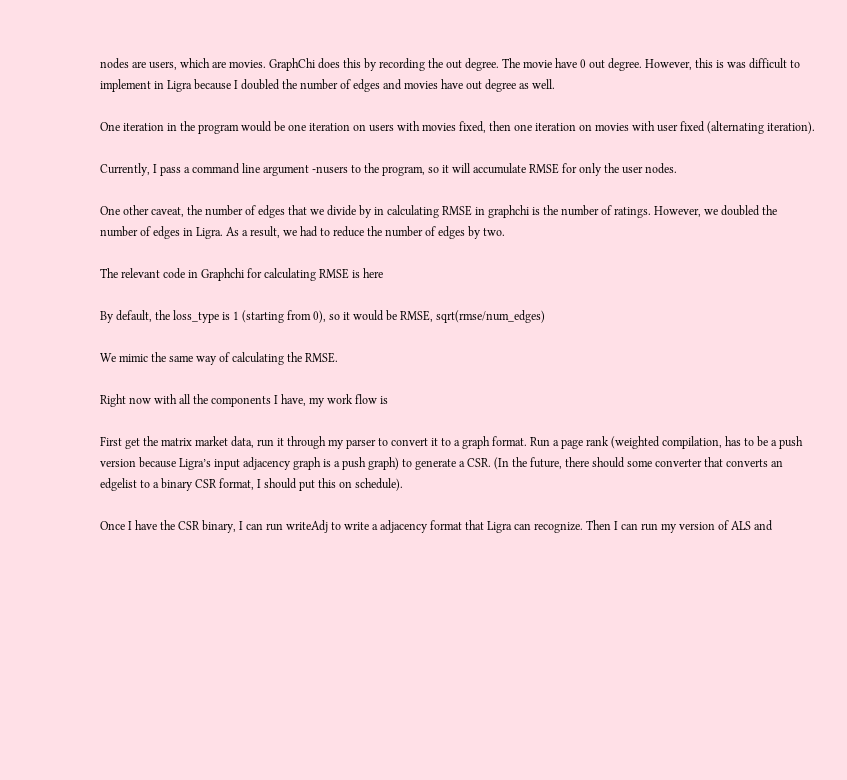nodes are users, which are movies. GraphChi does this by recording the out degree. The movie have 0 out degree. However, this is was difficult to implement in Ligra because I doubled the number of edges and movies have out degree as well.

One iteration in the program would be one iteration on users with movies fixed, then one iteration on movies with user fixed (alternating iteration).

Currently, I pass a command line argument -nusers to the program, so it will accumulate RMSE for only the user nodes.

One other caveat, the number of edges that we divide by in calculating RMSE in graphchi is the number of ratings. However, we doubled the number of edges in Ligra. As a result, we had to reduce the number of edges by two.

The relevant code in Graphchi for calculating RMSE is here

By default, the loss_type is 1 (starting from 0), so it would be RMSE, sqrt(rmse/num_edges)

We mimic the same way of calculating the RMSE.

Right now with all the components I have, my work flow is

First get the matrix market data, run it through my parser to convert it to a graph format. Run a page rank (weighted compilation, has to be a push version because Ligra’s input adjacency graph is a push graph) to generate a CSR. (In the future, there should some converter that converts an edgelist to a binary CSR format, I should put this on schedule).

Once I have the CSR binary, I can run writeAdj to write a adjacency format that Ligra can recognize. Then I can run my version of ALS and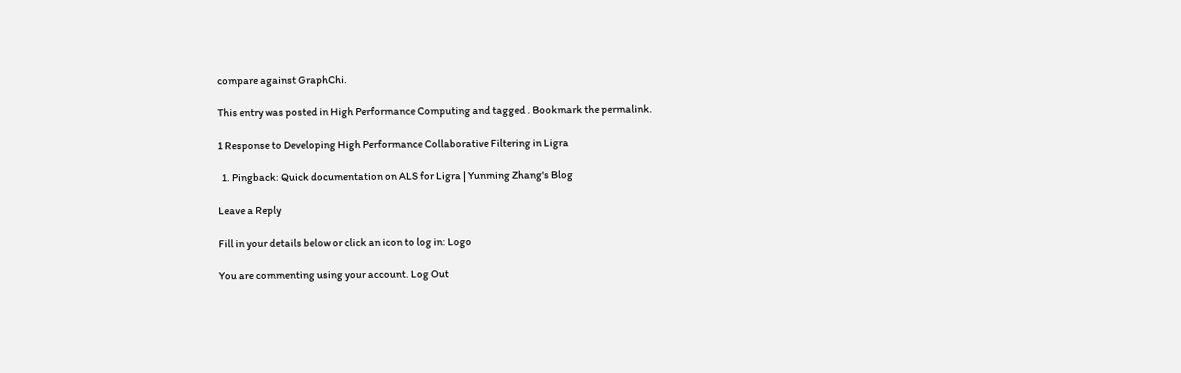compare against GraphChi.

This entry was posted in High Performance Computing and tagged . Bookmark the permalink.

1 Response to Developing High Performance Collaborative Filtering in Ligra

  1. Pingback: Quick documentation on ALS for Ligra | Yunming Zhang's Blog

Leave a Reply

Fill in your details below or click an icon to log in: Logo

You are commenting using your account. Log Out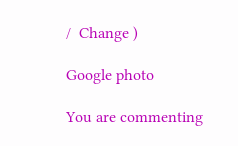/  Change )

Google photo

You are commenting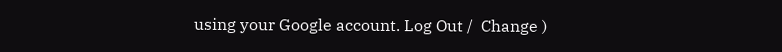using your Google account. Log Out /  Change )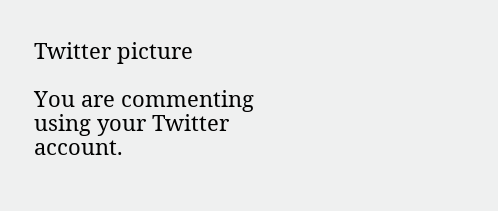Twitter picture

You are commenting using your Twitter account.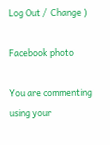Log Out /  Change )

Facebook photo

You are commenting using your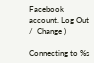Facebook account. Log Out /  Change )

Connecting to %s